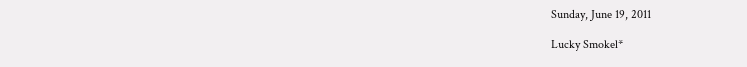Sunday, June 19, 2011

Lucky Smokel*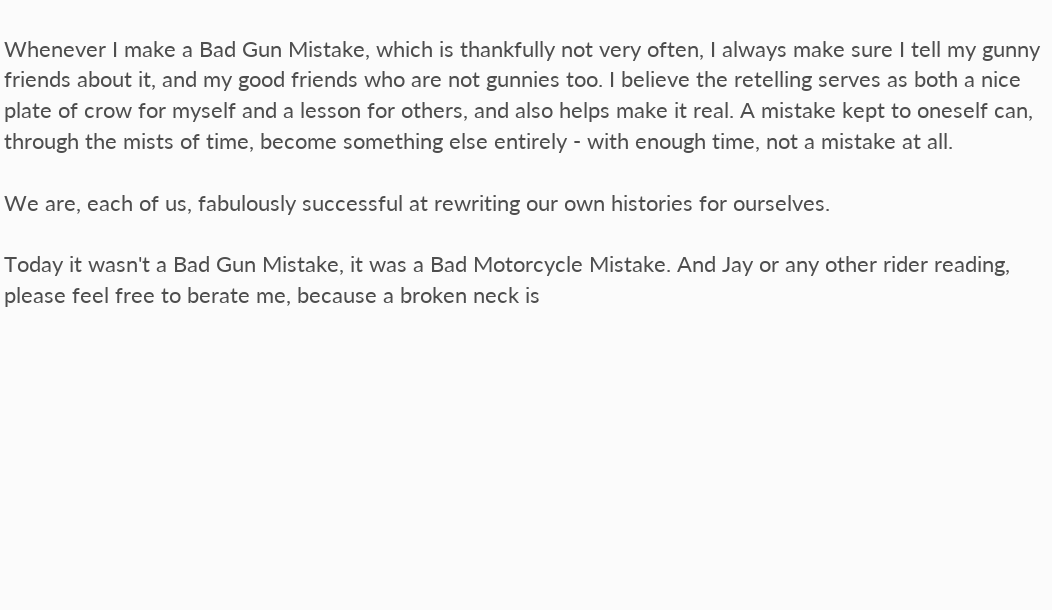Whenever I make a Bad Gun Mistake, which is thankfully not very often, I always make sure I tell my gunny friends about it, and my good friends who are not gunnies too. I believe the retelling serves as both a nice plate of crow for myself and a lesson for others, and also helps make it real. A mistake kept to oneself can, through the mists of time, become something else entirely - with enough time, not a mistake at all.

We are, each of us, fabulously successful at rewriting our own histories for ourselves.

Today it wasn't a Bad Gun Mistake, it was a Bad Motorcycle Mistake. And Jay or any other rider reading, please feel free to berate me, because a broken neck is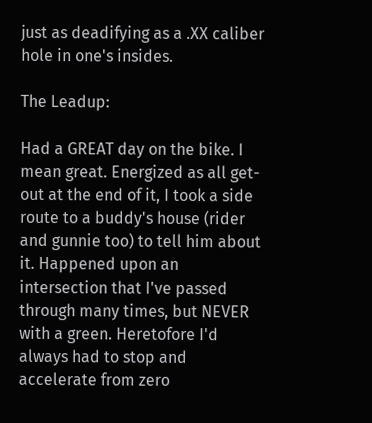just as deadifying as a .XX caliber hole in one's insides.

The Leadup:

Had a GREAT day on the bike. I mean great. Energized as all get-out at the end of it, I took a side route to a buddy's house (rider and gunnie too) to tell him about it. Happened upon an intersection that I've passed through many times, but NEVER with a green. Heretofore I'd always had to stop and accelerate from zero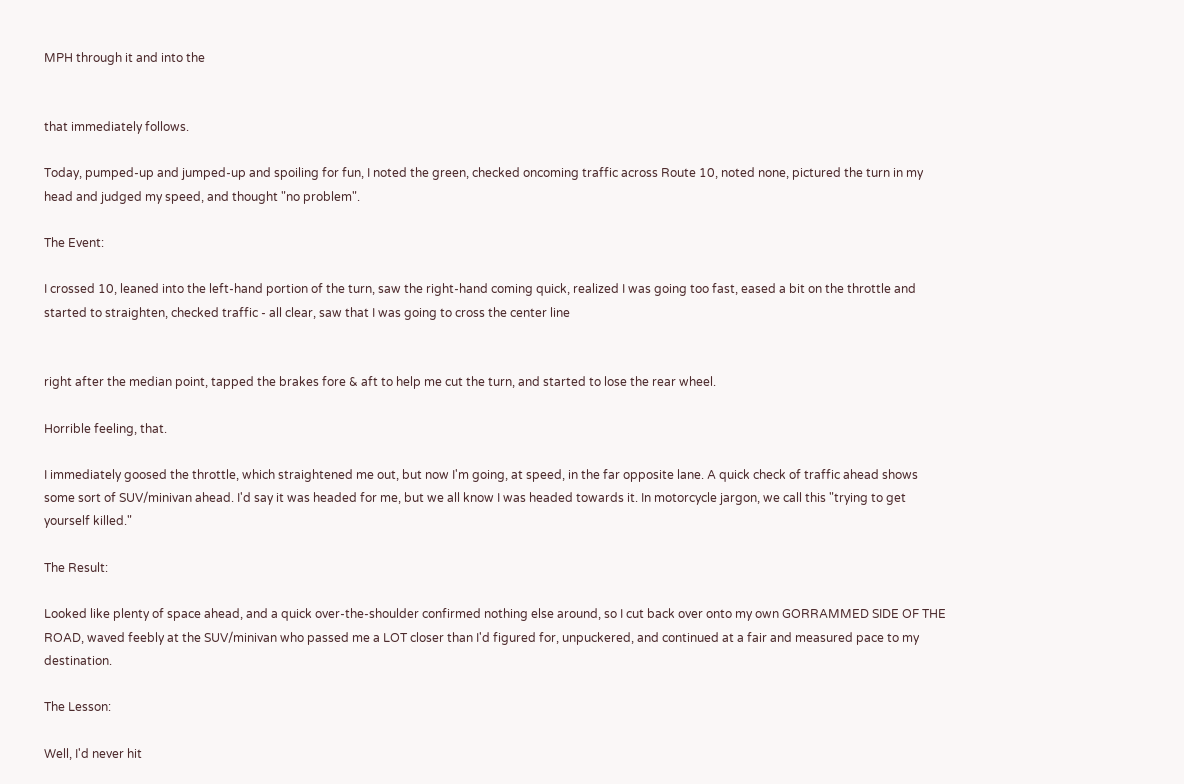MPH through it and into the


that immediately follows.

Today, pumped-up and jumped-up and spoiling for fun, I noted the green, checked oncoming traffic across Route 10, noted none, pictured the turn in my head and judged my speed, and thought "no problem".

The Event:

I crossed 10, leaned into the left-hand portion of the turn, saw the right-hand coming quick, realized I was going too fast, eased a bit on the throttle and started to straighten, checked traffic - all clear, saw that I was going to cross the center line


right after the median point, tapped the brakes fore & aft to help me cut the turn, and started to lose the rear wheel.

Horrible feeling, that.

I immediately goosed the throttle, which straightened me out, but now I'm going, at speed, in the far opposite lane. A quick check of traffic ahead shows some sort of SUV/minivan ahead. I'd say it was headed for me, but we all know I was headed towards it. In motorcycle jargon, we call this "trying to get yourself killed."

The Result:

Looked like plenty of space ahead, and a quick over-the-shoulder confirmed nothing else around, so I cut back over onto my own GORRAMMED SIDE OF THE ROAD, waved feebly at the SUV/minivan who passed me a LOT closer than I'd figured for, unpuckered, and continued at a fair and measured pace to my destination.

The Lesson:

Well, I'd never hit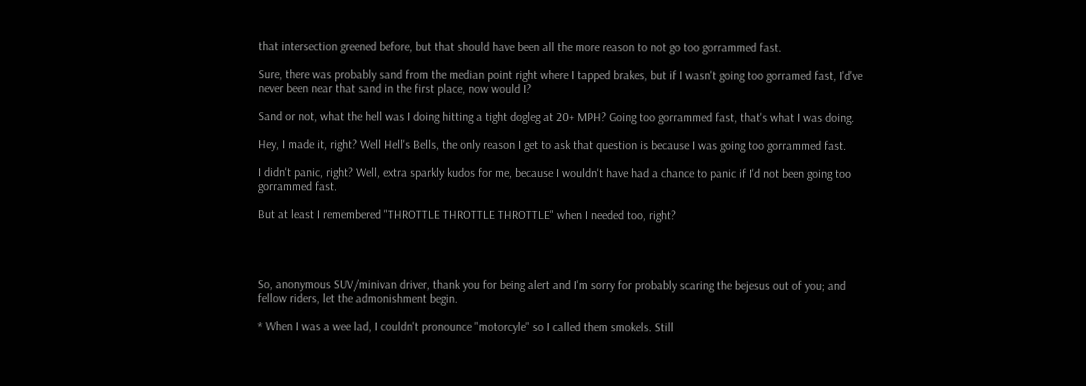that intersection greened before, but that should have been all the more reason to not go too gorrammed fast.

Sure, there was probably sand from the median point right where I tapped brakes, but if I wasn't going too gorramed fast, I'd've never been near that sand in the first place, now would I?

Sand or not, what the hell was I doing hitting a tight dogleg at 20+ MPH? Going too gorrammed fast, that's what I was doing.

Hey, I made it, right? Well Hell's Bells, the only reason I get to ask that question is because I was going too gorrammed fast.

I didn't panic, right? Well, extra sparkly kudos for me, because I wouldn't have had a chance to panic if I'd not been going too gorrammed fast.

But at least I remembered "THROTTLE THROTTLE THROTTLE" when I needed too, right?




So, anonymous SUV/minivan driver, thank you for being alert and I'm sorry for probably scaring the bejesus out of you; and fellow riders, let the admonishment begin.

* When I was a wee lad, I couldn't pronounce "motorcyle" so I called them smokels. Still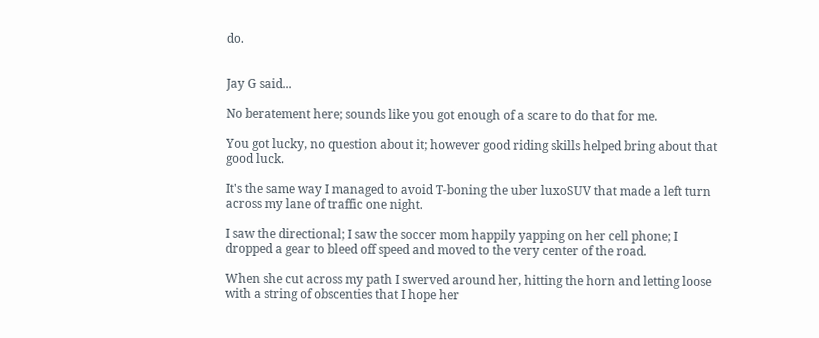do.


Jay G said...

No beratement here; sounds like you got enough of a scare to do that for me.

You got lucky, no question about it; however good riding skills helped bring about that good luck.

It's the same way I managed to avoid T-boning the uber luxoSUV that made a left turn across my lane of traffic one night.

I saw the directional; I saw the soccer mom happily yapping on her cell phone; I dropped a gear to bleed off speed and moved to the very center of the road.

When she cut across my path I swerved around her, hitting the horn and letting loose with a string of obscenties that I hope her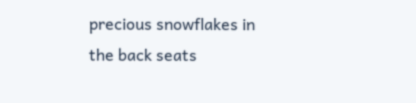precious snowflakes in the back seats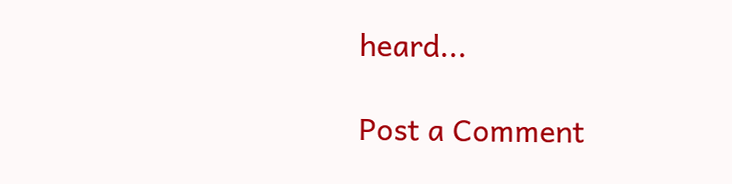heard...

Post a Comment